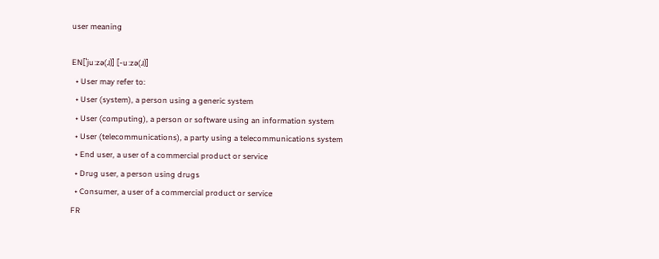user meaning

EN[ˈjuːzə(ɹ)] [-uːzə(ɹ)]
  • User may refer to:
  • User (system), a person using a generic system
  • User (computing), a person or software using an information system
  • User (telecommunications), a party using a telecommunications system
  • End user, a user of a commercial product or service
  • Drug user, a person using drugs
  • Consumer, a user of a commercial product or service
FR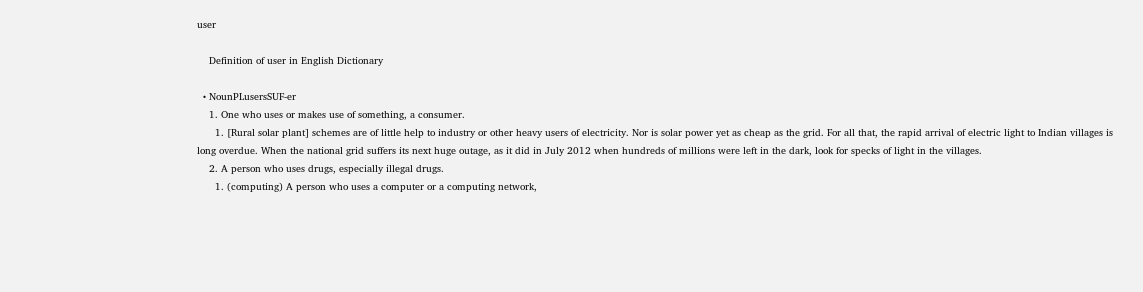user

    Definition of user in English Dictionary

  • NounPLusersSUF-er
    1. One who uses or makes use of something, a consumer.
      1. [Rural solar plant] schemes are of little help to industry or other heavy users of electricity. Nor is solar power yet as cheap as the grid. For all that, the rapid arrival of electric light to Indian villages is long overdue. When the national grid suffers its next huge outage, as it did in July 2012 when hundreds of millions were left in the dark, look for specks of light in the villages.
    2. A person who uses drugs, especially illegal drugs.
      1. (computing) A person who uses a computer or a computing network,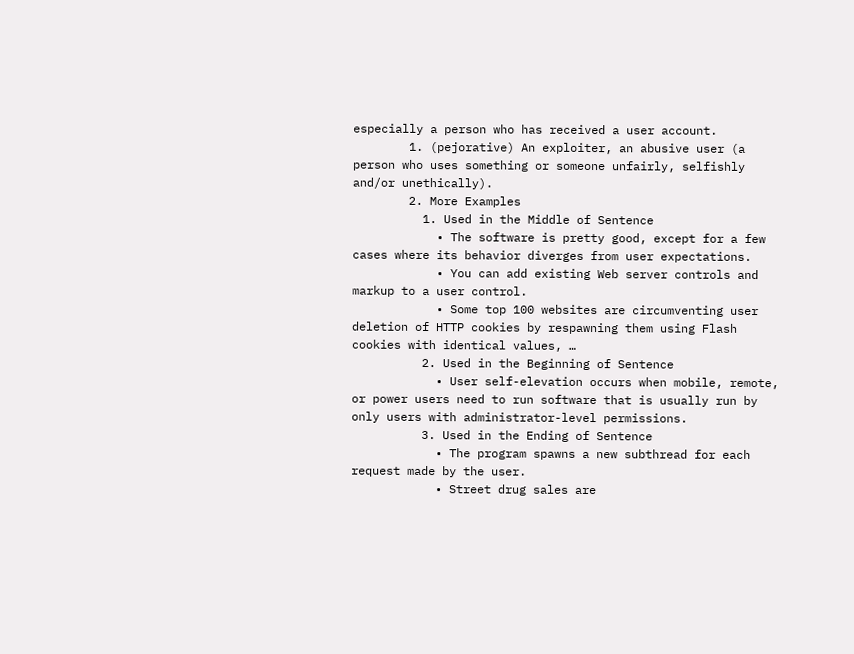especially a person who has received a user account.
        1. (pejorative) An exploiter, an abusive user (a person who uses something or someone unfairly, selfishly and/or unethically).
        2. More Examples
          1. Used in the Middle of Sentence
            • The software is pretty good, except for a few cases where its behavior diverges from user expectations.
            • You can add existing Web server controls and markup to a user control.
            • Some top 100 websites are circumventing user deletion of HTTP cookies by respawning them using Flash cookies with identical values, …
          2. Used in the Beginning of Sentence
            • User self-elevation occurs when mobile, remote, or power users need to run software that is usually run by only users with administrator-level permissions.
          3. Used in the Ending of Sentence
            • The program spawns a new subthread for each request made by the user.
            • Street drug sales are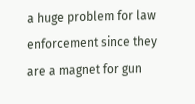a huge problem for law enforcement since they are a magnet for gun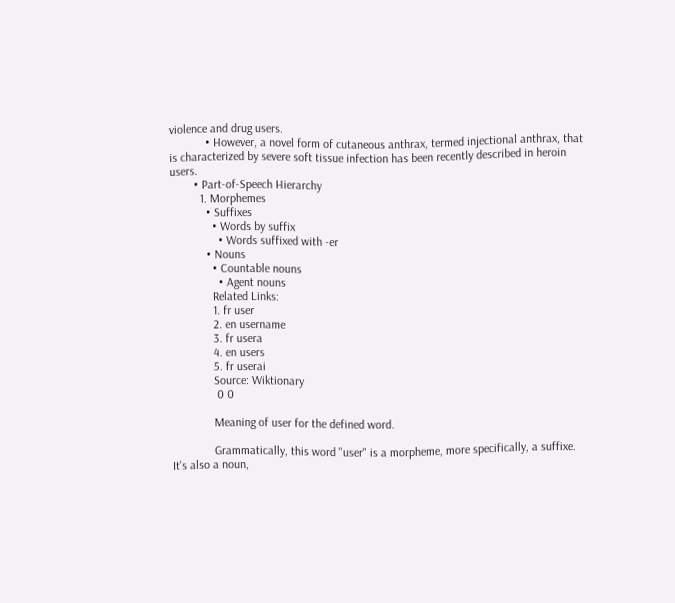violence and drug users.
            • However, a novel form of cutaneous anthrax, termed injectional anthrax, that is characterized by severe soft tissue infection has been recently described in heroin users.
        • Part-of-Speech Hierarchy
          1. Morphemes
            • Suffixes
              • Words by suffix
                • Words suffixed with -er
            • Nouns
              • Countable nouns
                • Agent nouns
              Related Links:
              1. fr user
              2. en username
              3. fr usera
              4. en users
              5. fr userai
              Source: Wiktionary
               0 0

              Meaning of user for the defined word.

              Grammatically, this word "user" is a morpheme, more specifically, a suffixe. It's also a noun,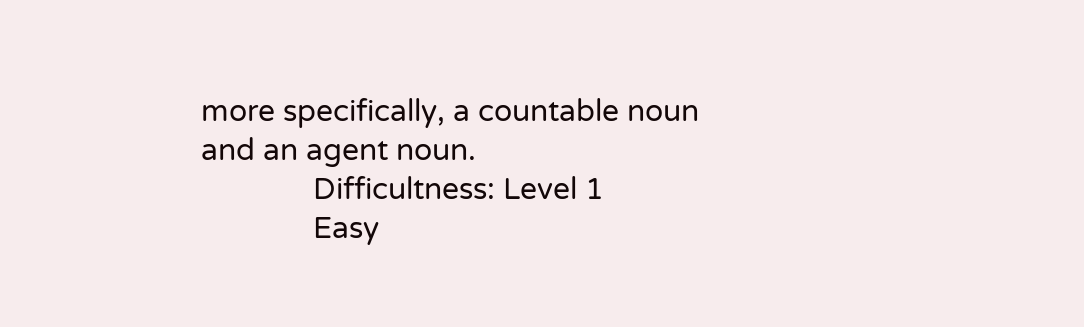more specifically, a countable noun and an agent noun.
              Difficultness: Level 1
              Easy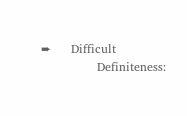➨     Difficult
              Definiteness: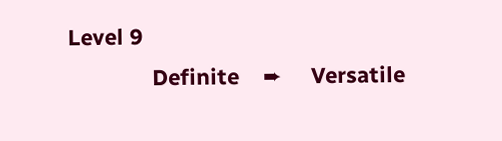Level 9
              Definite    ➨     Versatile